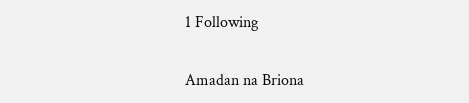1 Following

Amadan na Briona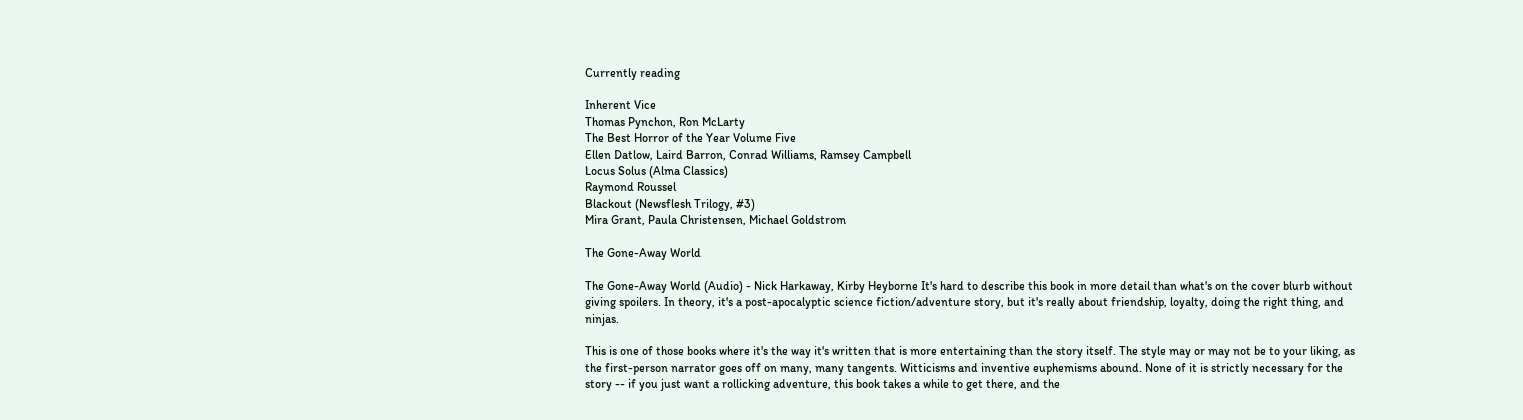Currently reading

Inherent Vice
Thomas Pynchon, Ron McLarty
The Best Horror of the Year Volume Five
Ellen Datlow, Laird Barron, Conrad Williams, Ramsey Campbell
Locus Solus (Alma Classics)
Raymond Roussel
Blackout (Newsflesh Trilogy, #3)
Mira Grant, Paula Christensen, Michael Goldstrom

The Gone-Away World

The Gone-Away World (Audio) - Nick Harkaway, Kirby Heyborne It's hard to describe this book in more detail than what's on the cover blurb without giving spoilers. In theory, it's a post-apocalyptic science fiction/adventure story, but it's really about friendship, loyalty, doing the right thing, and ninjas.

This is one of those books where it's the way it's written that is more entertaining than the story itself. The style may or may not be to your liking, as the first-person narrator goes off on many, many tangents. Witticisms and inventive euphemisms abound. None of it is strictly necessary for the story -- if you just want a rollicking adventure, this book takes a while to get there, and the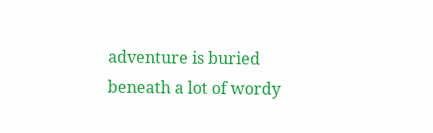adventure is buried beneath a lot of wordy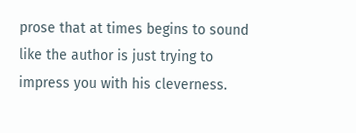prose that at times begins to sound like the author is just trying to impress you with his cleverness.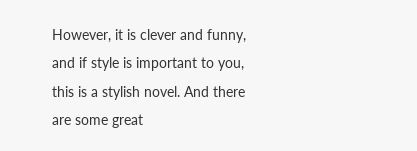However, it is clever and funny, and if style is important to you, this is a stylish novel. And there are some great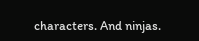characters. And ninjas.